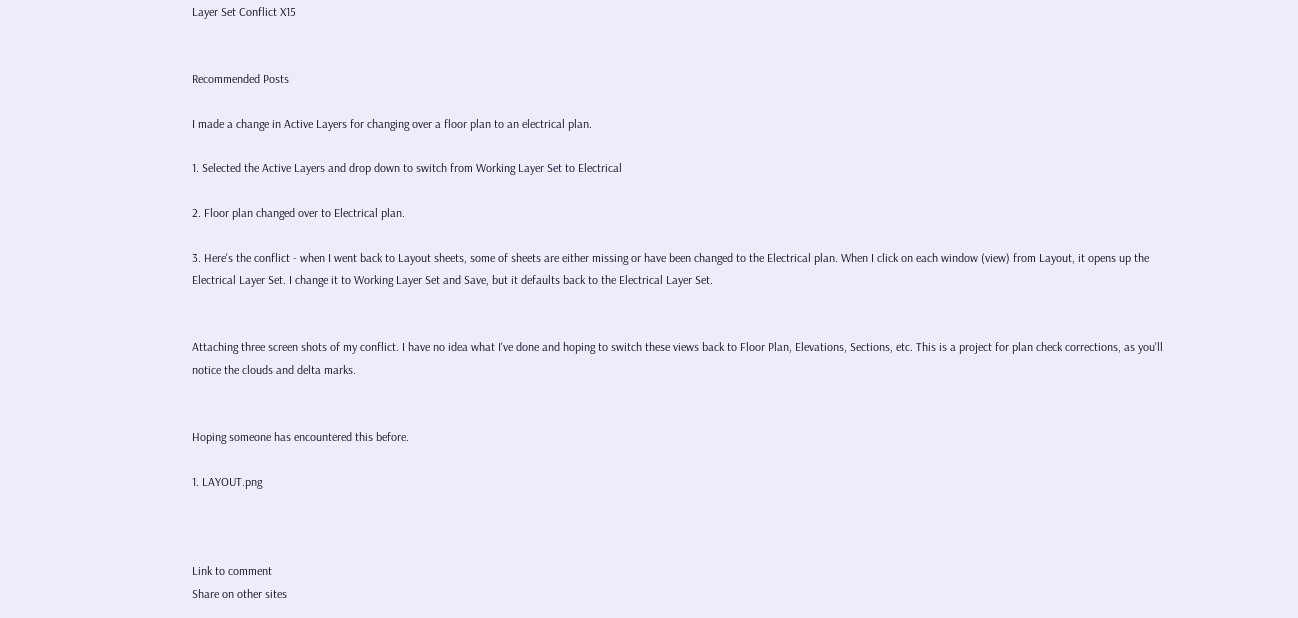Layer Set Conflict X15


Recommended Posts

I made a change in Active Layers for changing over a floor plan to an electrical plan.

1. Selected the Active Layers and drop down to switch from Working Layer Set to Electrical

2. Floor plan changed over to Electrical plan.

3. Here's the conflict - when I went back to Layout sheets, some of sheets are either missing or have been changed to the Electrical plan. When I click on each window (view) from Layout, it opens up the Electrical Layer Set. I change it to Working Layer Set and Save, but it defaults back to the Electrical Layer Set.


Attaching three screen shots of my conflict. I have no idea what I've done and hoping to switch these views back to Floor Plan, Elevations, Sections, etc. This is a project for plan check corrections, as you'll notice the clouds and delta marks.


Hoping someone has encountered this before.

1. LAYOUT.png



Link to comment
Share on other sites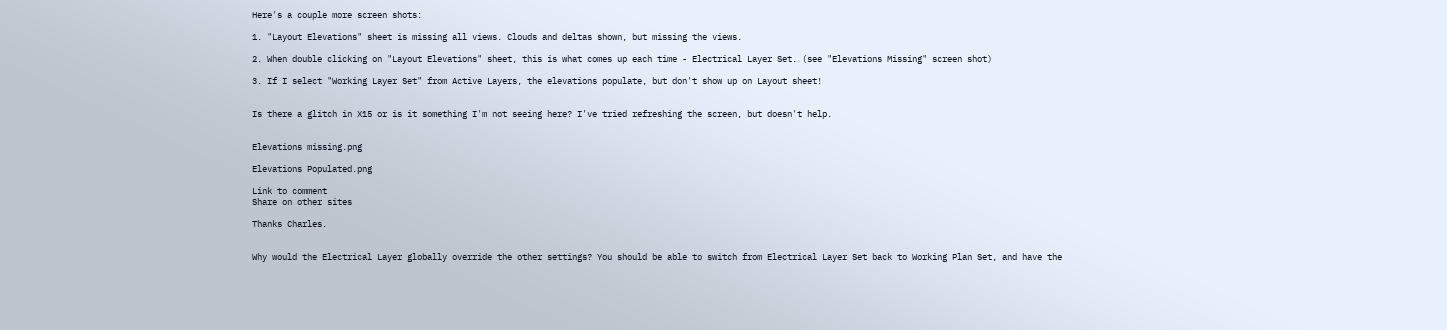Here's a couple more screen shots:

1. "Layout Elevations" sheet is missing all views. Clouds and deltas shown, but missing the views.

2. When double clicking on "Layout Elevations" sheet, this is what comes up each time - Electrical Layer Set. (see "Elevations Missing" screen shot)

3. If I select "Working Layer Set" from Active Layers, the elevations populate, but don't show up on Layout sheet!


Is there a glitch in X15 or is it something I'm not seeing here? I've tried refreshing the screen, but doesn't help.


Elevations missing.png

Elevations Populated.png

Link to comment
Share on other sites

Thanks Charles.


Why would the Electrical Layer globally override the other settings? You should be able to switch from Electrical Layer Set back to Working Plan Set, and have the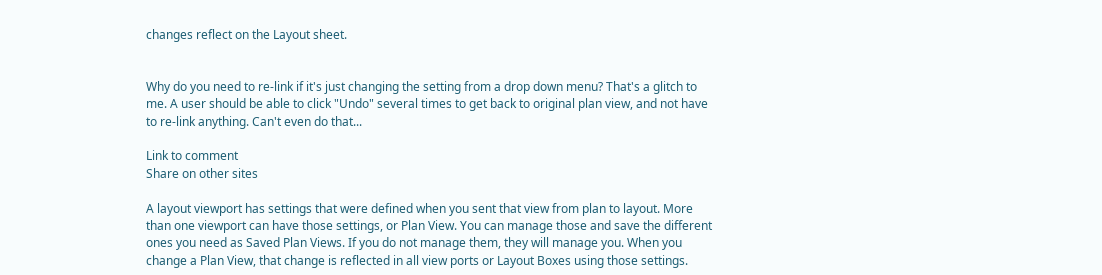changes reflect on the Layout sheet.


Why do you need to re-link if it's just changing the setting from a drop down menu? That's a glitch to me. A user should be able to click "Undo" several times to get back to original plan view, and not have to re-link anything. Can't even do that...

Link to comment
Share on other sites

A layout viewport has settings that were defined when you sent that view from plan to layout. More than one viewport can have those settings, or Plan View. You can manage those and save the different ones you need as Saved Plan Views. If you do not manage them, they will manage you. When you change a Plan View, that change is reflected in all view ports or Layout Boxes using those settings.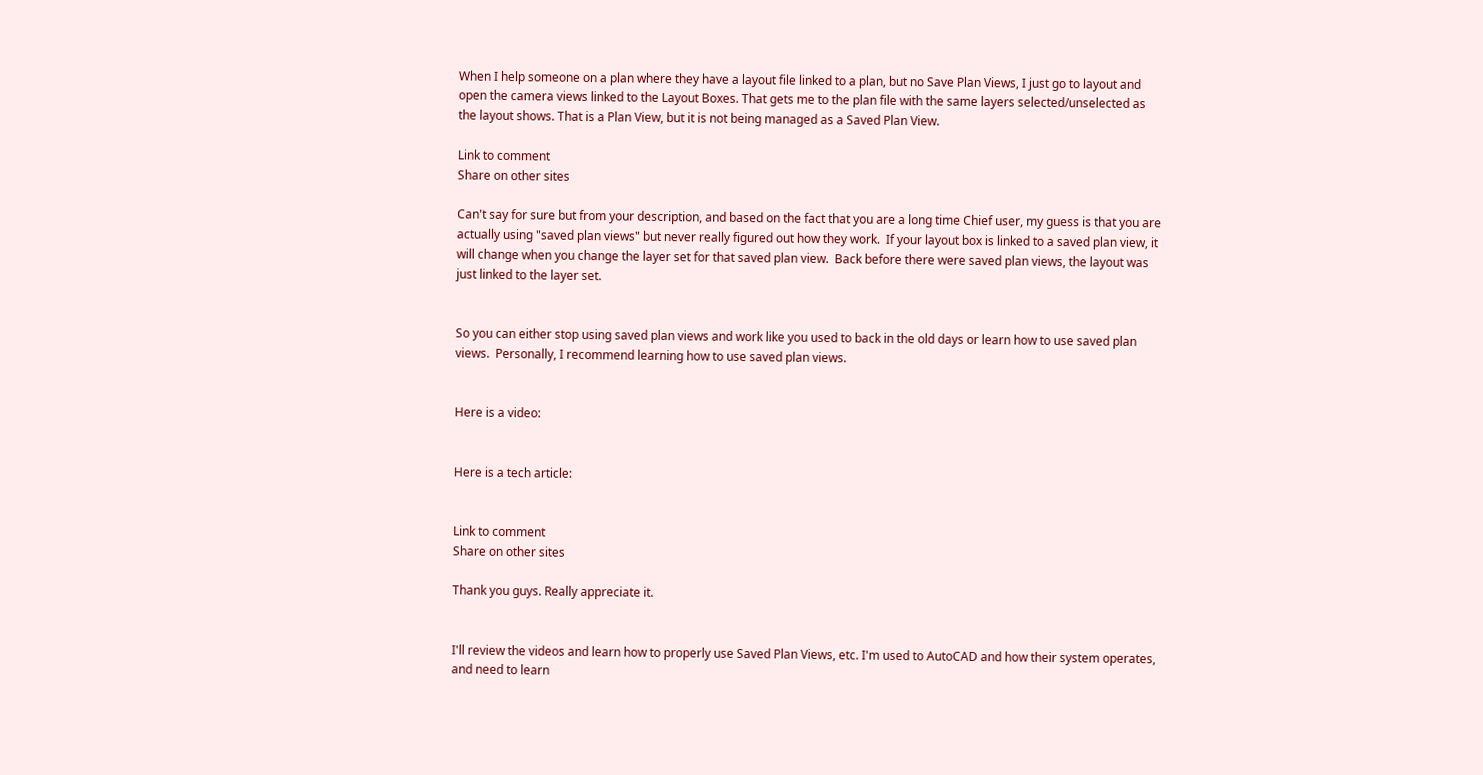When I help someone on a plan where they have a layout file linked to a plan, but no Save Plan Views, I just go to layout and open the camera views linked to the Layout Boxes. That gets me to the plan file with the same layers selected/unselected as the layout shows. That is a Plan View, but it is not being managed as a Saved Plan View.

Link to comment
Share on other sites

Can't say for sure but from your description, and based on the fact that you are a long time Chief user, my guess is that you are actually using "saved plan views" but never really figured out how they work.  If your layout box is linked to a saved plan view, it will change when you change the layer set for that saved plan view.  Back before there were saved plan views, the layout was just linked to the layer set.


So you can either stop using saved plan views and work like you used to back in the old days or learn how to use saved plan views.  Personally, I recommend learning how to use saved plan views.


Here is a video:


Here is a tech article:


Link to comment
Share on other sites

Thank you guys. Really appreciate it.


I'll review the videos and learn how to properly use Saved Plan Views, etc. I'm used to AutoCAD and how their system operates, and need to learn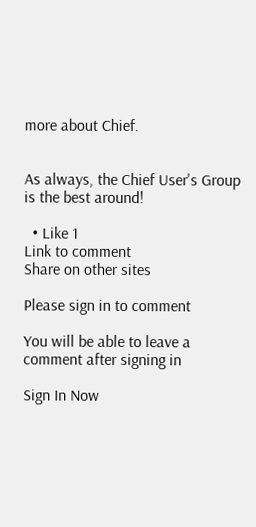more about Chief.


As always, the Chief User's Group is the best around!

  • Like 1
Link to comment
Share on other sites

Please sign in to comment

You will be able to leave a comment after signing in

Sign In Now